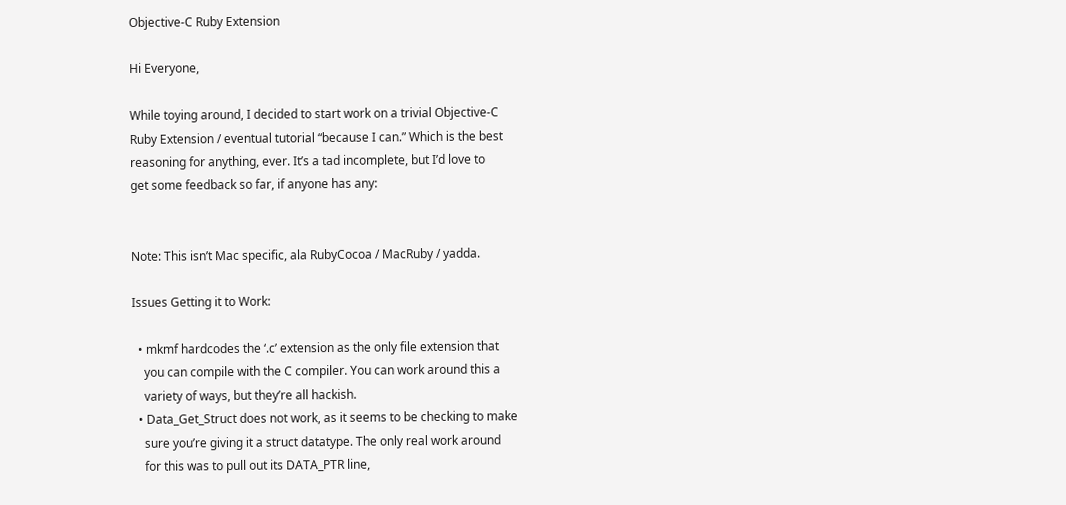Objective-C Ruby Extension

Hi Everyone,

While toying around, I decided to start work on a trivial Objective-C
Ruby Extension / eventual tutorial “because I can.” Which is the best
reasoning for anything, ever. It’s a tad incomplete, but I’d love to
get some feedback so far, if anyone has any:


Note: This isn’t Mac specific, ala RubyCocoa / MacRuby / yadda.

Issues Getting it to Work:

  • mkmf hardcodes the ‘.c’ extension as the only file extension that
    you can compile with the C compiler. You can work around this a
    variety of ways, but they’re all hackish.
  • Data_Get_Struct does not work, as it seems to be checking to make
    sure you’re giving it a struct datatype. The only real work around
    for this was to pull out its DATA_PTR line,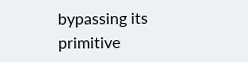bypassing its primitive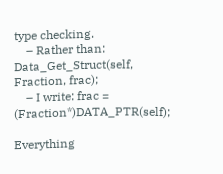type checking.
    – Rather than: Data_Get_Struct(self, Fraction, frac);
    – I write: frac = (Fraction*)DATA_PTR(self);

Everything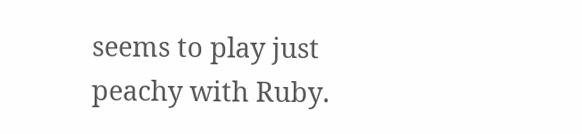seems to play just peachy with Ruby.